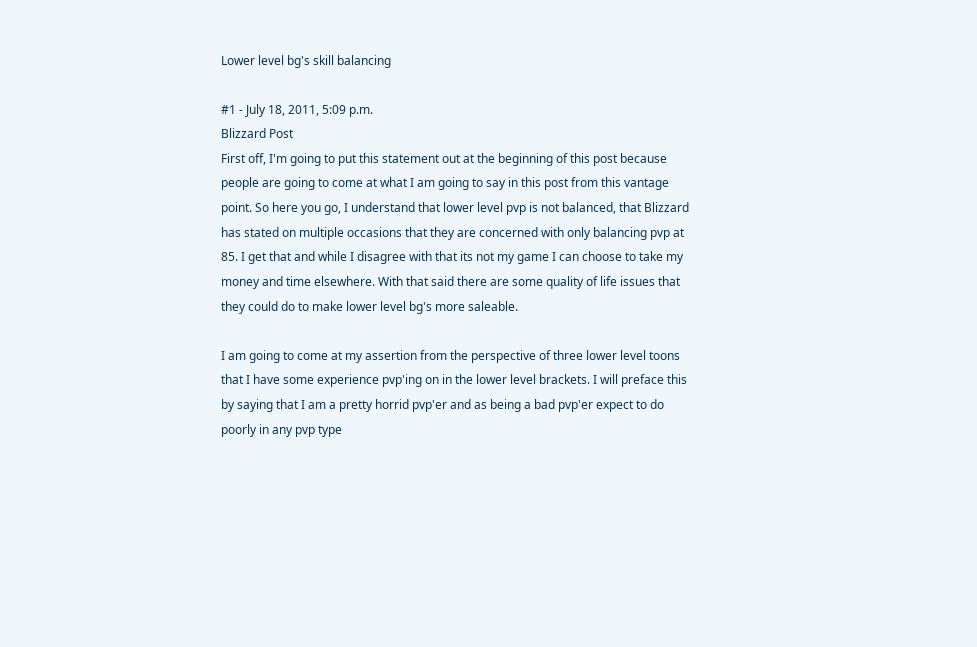Lower level bg's skill balancing

#1 - July 18, 2011, 5:09 p.m.
Blizzard Post
First off, I'm going to put this statement out at the beginning of this post because people are going to come at what I am going to say in this post from this vantage point. So here you go, I understand that lower level pvp is not balanced, that Blizzard has stated on multiple occasions that they are concerned with only balancing pvp at 85. I get that and while I disagree with that its not my game I can choose to take my money and time elsewhere. With that said there are some quality of life issues that they could do to make lower level bg's more saleable.

I am going to come at my assertion from the perspective of three lower level toons that I have some experience pvp'ing on in the lower level brackets. I will preface this by saying that I am a pretty horrid pvp'er and as being a bad pvp'er expect to do poorly in any pvp type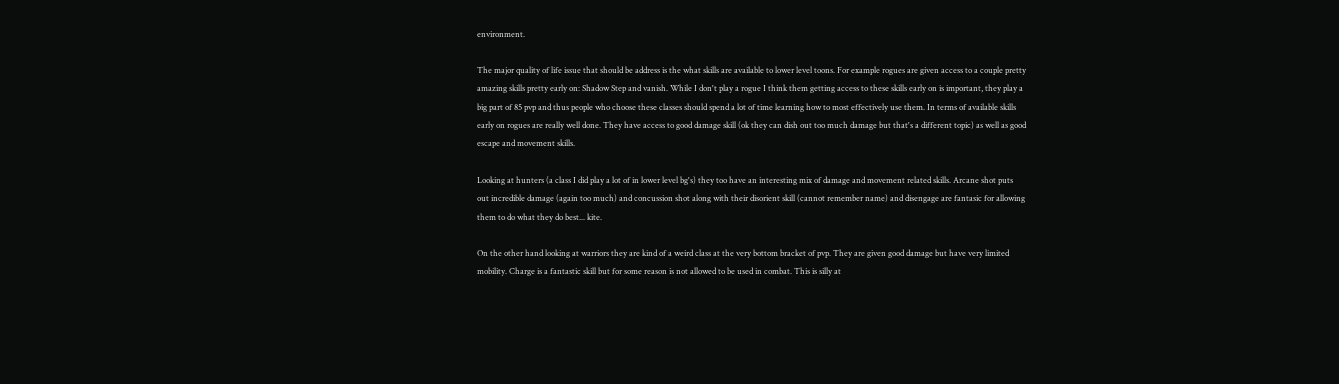environment.

The major quality of life issue that should be address is the what skills are available to lower level toons. For example rogues are given access to a couple pretty amazing skills pretty early on: Shadow Step and vanish. While I don't play a rogue I think them getting access to these skills early on is important, they play a big part of 85 pvp and thus people who choose these classes should spend a lot of time learning how to most effectively use them. In terms of available skills early on rogues are really well done. They have access to good damage skill (ok they can dish out too much damage but that's a different topic) as well as good escape and movement skills.

Looking at hunters (a class I did play a lot of in lower level bg's) they too have an interesting mix of damage and movement related skills. Arcane shot puts out incredible damage (again too much) and concussion shot along with their disorient skill (cannot remember name) and disengage are fantasic for allowing them to do what they do best... kite.

On the other hand looking at warriors they are kind of a weird class at the very bottom bracket of pvp. They are given good damage but have very limited mobility. Charge is a fantastic skill but for some reason is not allowed to be used in combat. This is silly at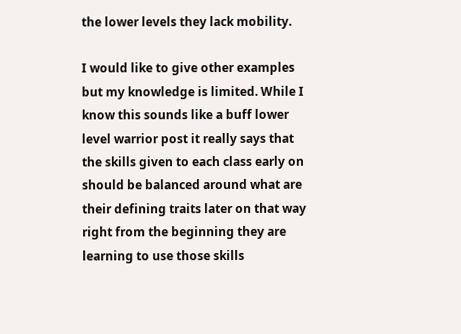the lower levels they lack mobility.

I would like to give other examples but my knowledge is limited. While I know this sounds like a buff lower level warrior post it really says that the skills given to each class early on should be balanced around what are their defining traits later on that way right from the beginning they are learning to use those skills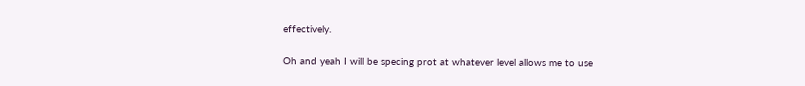effectively.

Oh and yeah I will be specing prot at whatever level allows me to use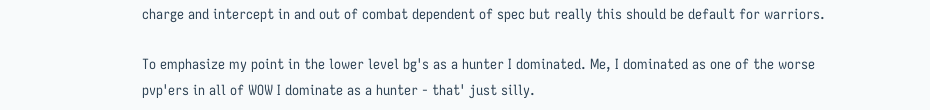charge and intercept in and out of combat dependent of spec but really this should be default for warriors.

To emphasize my point in the lower level bg's as a hunter I dominated. Me, I dominated as one of the worse pvp'ers in all of WOW I dominate as a hunter - that' just silly.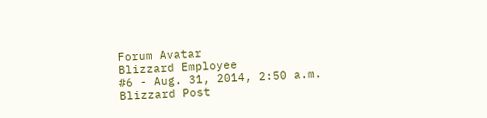Forum Avatar
Blizzard Employee
#6 - Aug. 31, 2014, 2:50 a.m.
Blizzard Post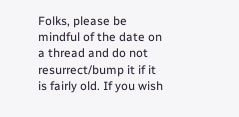Folks, please be mindful of the date on a thread and do not resurrect/bump it if it is fairly old. If you wish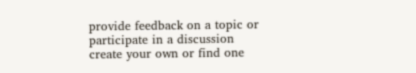provide feedback on a topic or participate in a discussion create your own or find one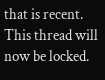that is recent. This thread will now be locked.